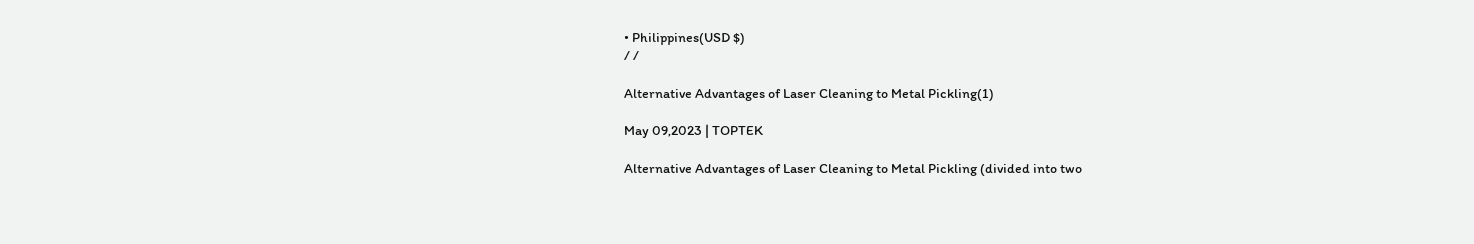• Philippines(USD $)
/ /

Alternative Advantages of Laser Cleaning to Metal Pickling(1)

May 09,2023 | TOPTEK

Alternative Advantages of Laser Cleaning to Metal Pickling (divided into two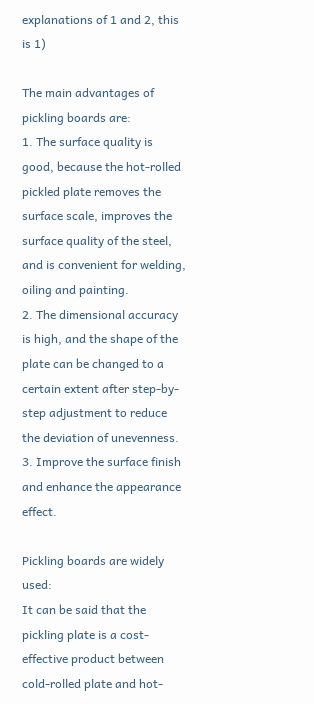explanations of 1 and 2, this is 1)

The main advantages of pickling boards are:
1. The surface quality is good, because the hot-rolled pickled plate removes the surface scale, improves the surface quality of the steel, and is convenient for welding, oiling and painting.
2. The dimensional accuracy is high, and the shape of the plate can be changed to a certain extent after step-by-step adjustment to reduce the deviation of unevenness.
3. Improve the surface finish and enhance the appearance effect.

Pickling boards are widely used:
It can be said that the pickling plate is a cost-effective product between cold-rolled plate and hot-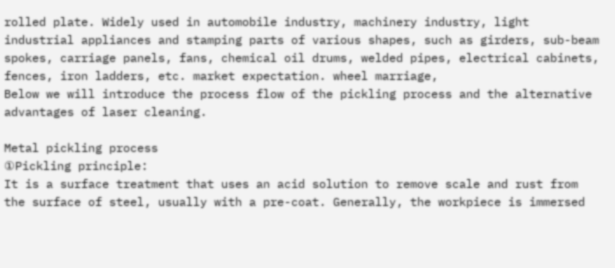rolled plate. Widely used in automobile industry, machinery industry, light industrial appliances and stamping parts of various shapes, such as girders, sub-beam spokes, carriage panels, fans, chemical oil drums, welded pipes, electrical cabinets, fences, iron ladders, etc. market expectation. wheel marriage,
Below we will introduce the process flow of the pickling process and the alternative advantages of laser cleaning.

Metal pickling process
①Pickling principle:
It is a surface treatment that uses an acid solution to remove scale and rust from the surface of steel, usually with a pre-coat. Generally, the workpiece is immersed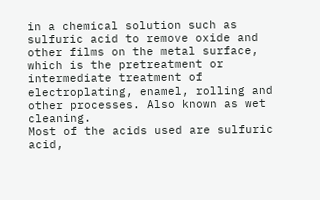in a chemical solution such as sulfuric acid to remove oxide and other films on the metal surface, which is the pretreatment or intermediate treatment of electroplating, enamel, rolling and other processes. Also known as wet cleaning.
Most of the acids used are sulfuric acid,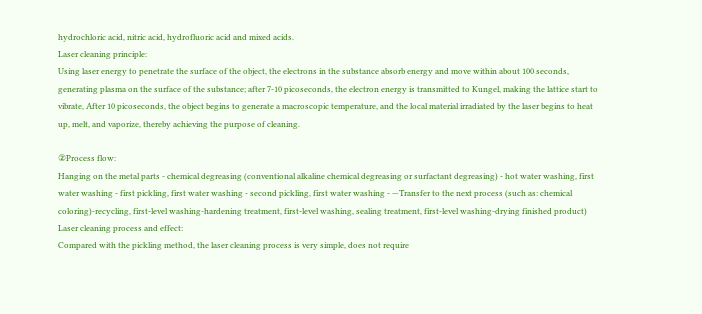hydrochloric acid, nitric acid, hydrofluoric acid and mixed acids.
Laser cleaning principle:
Using laser energy to penetrate the surface of the object, the electrons in the substance absorb energy and move within about 100 seconds, generating plasma on the surface of the substance; after 7-10 picoseconds, the electron energy is transmitted to Kungel, making the lattice start to vibrate, After 10 picoseconds, the object begins to generate a macroscopic temperature, and the local material irradiated by the laser begins to heat up, melt, and vaporize, thereby achieving the purpose of cleaning.

②Process flow:
Hanging on the metal parts - chemical degreasing (conventional alkaline chemical degreasing or surfactant degreasing) - hot water washing, first water washing - first pickling, first water washing - second pickling, first water washing - —Transfer to the next process (such as: chemical coloring)-recycling, first-level washing-hardening treatment, first-level washing, sealing treatment, first-level washing-drying finished product)
Laser cleaning process and effect:
Compared with the pickling method, the laser cleaning process is very simple, does not require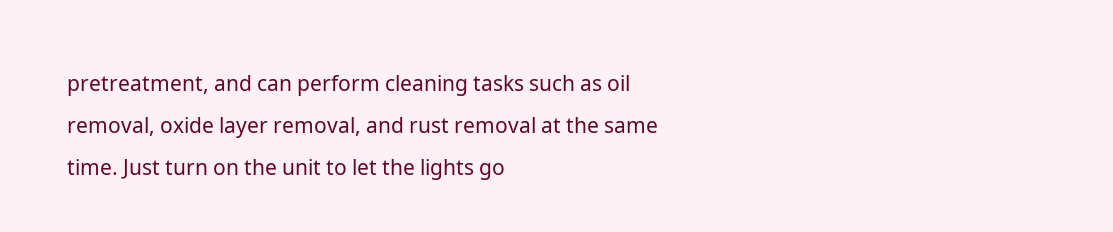pretreatment, and can perform cleaning tasks such as oil removal, oxide layer removal, and rust removal at the same time. Just turn on the unit to let the lights go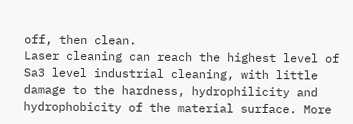off, then clean.
Laser cleaning can reach the highest level of Sa3 level industrial cleaning, with little damage to the hardness, hydrophilicity and hydrophobicity of the material surface. More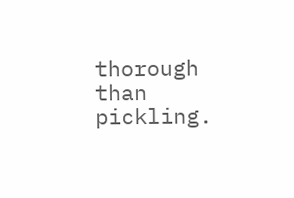thorough than pickling.